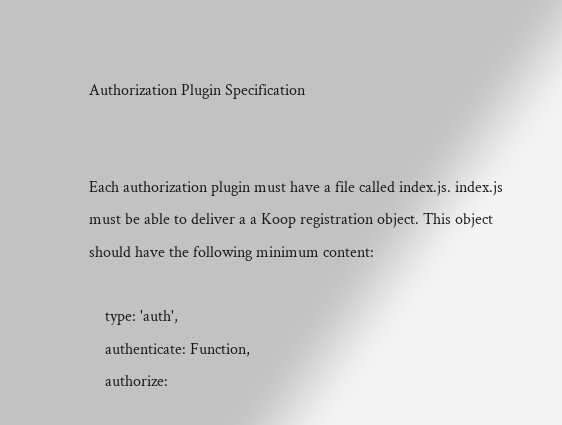Authorization Plugin Specification


Each authorization plugin must have a file called index.js. index.js must be able to deliver a a Koop registration object. This object should have the following minimum content:

    type: 'auth',
    authenticate: Function,
    authorize: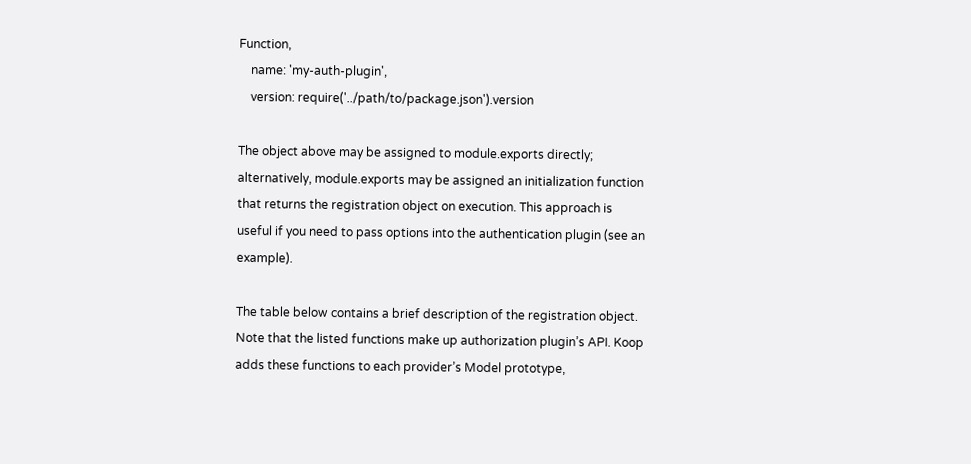Function,
    name: 'my-auth-plugin',
    version: require('../path/to/package.json').version

The object above may be assigned to module.exports directly; alternatively, module.exports may be assigned an initialization function that returns the registration object on execution. This approach is useful if you need to pass options into the authentication plugin (see an example).

The table below contains a brief description of the registration object. Note that the listed functions make up authorization plugin’s API. Koop adds these functions to each provider’s Model prototype,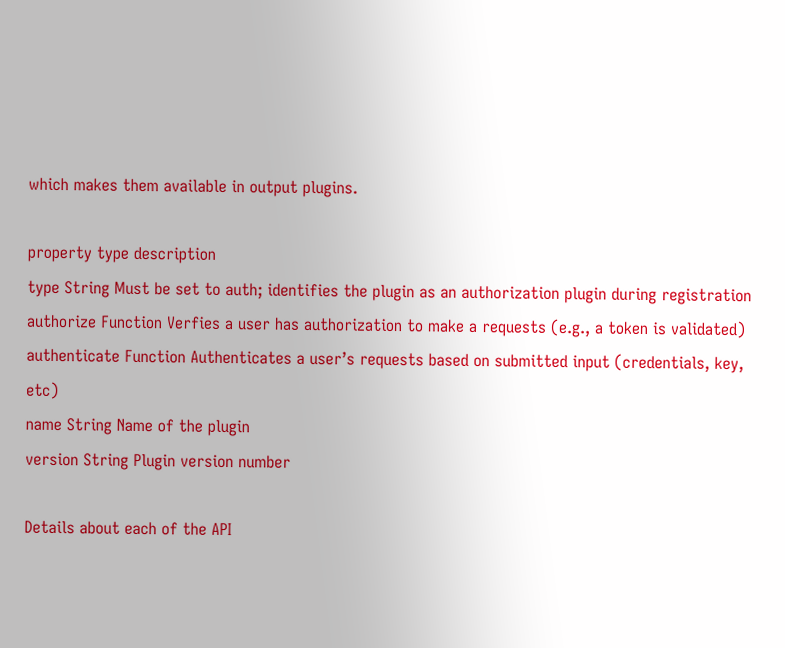which makes them available in output plugins.

property type description
type String Must be set to auth; identifies the plugin as an authorization plugin during registration
authorize Function Verfies a user has authorization to make a requests (e.g., a token is validated)
authenticate Function Authenticates a user’s requests based on submitted input (credentials, key, etc)
name String Name of the plugin
version String Plugin version number

Details about each of the API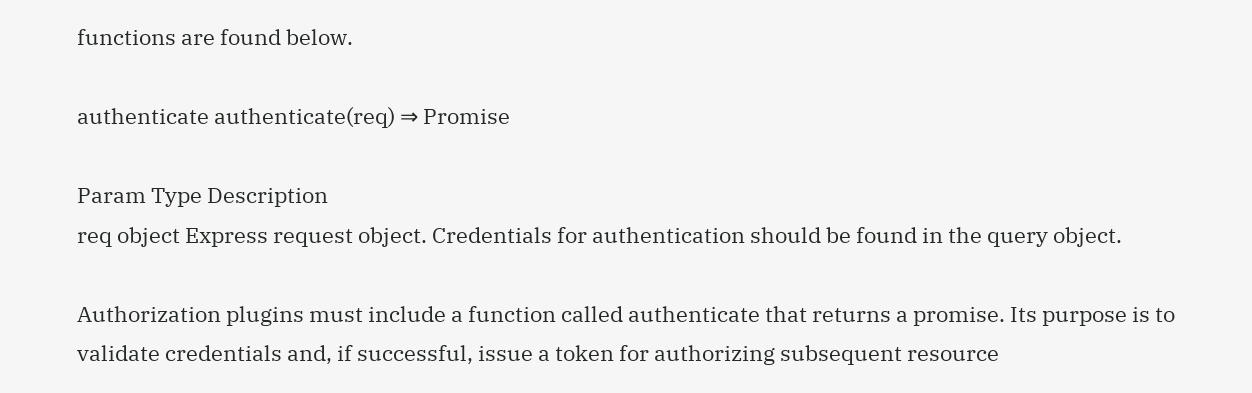functions are found below.

authenticate authenticate(req) ⇒ Promise

Param Type Description
req object Express request object. Credentials for authentication should be found in the query object.

Authorization plugins must include a function called authenticate that returns a promise. Its purpose is to validate credentials and, if successful, issue a token for authorizing subsequent resource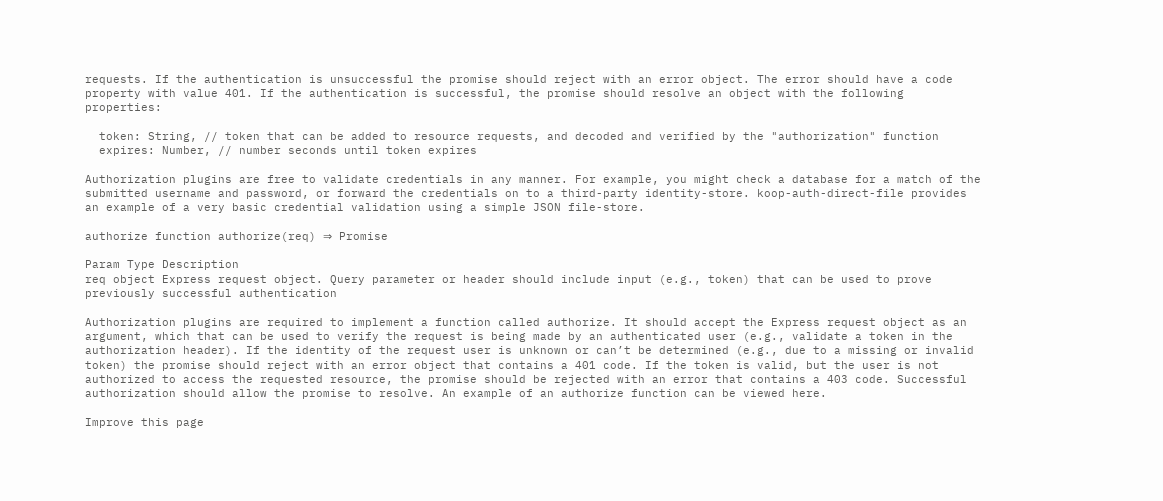requests. If the authentication is unsuccessful the promise should reject with an error object. The error should have a code property with value 401. If the authentication is successful, the promise should resolve an object with the following properties:

  token: String, // token that can be added to resource requests, and decoded and verified by the "authorization" function
  expires: Number, // number seconds until token expires

Authorization plugins are free to validate credentials in any manner. For example, you might check a database for a match of the submitted username and password, or forward the credentials on to a third-party identity-store. koop-auth-direct-file provides an example of a very basic credential validation using a simple JSON file-store.

authorize function authorize(req) ⇒ Promise

Param Type Description
req object Express request object. Query parameter or header should include input (e.g., token) that can be used to prove previously successful authentication

Authorization plugins are required to implement a function called authorize. It should accept the Express request object as an argument, which that can be used to verify the request is being made by an authenticated user (e.g., validate a token in the authorization header). If the identity of the request user is unknown or can’t be determined (e.g., due to a missing or invalid token) the promise should reject with an error object that contains a 401 code. If the token is valid, but the user is not authorized to access the requested resource, the promise should be rejected with an error that contains a 403 code. Successful authorization should allow the promise to resolve. An example of an authorize function can be viewed here.

Improve this page